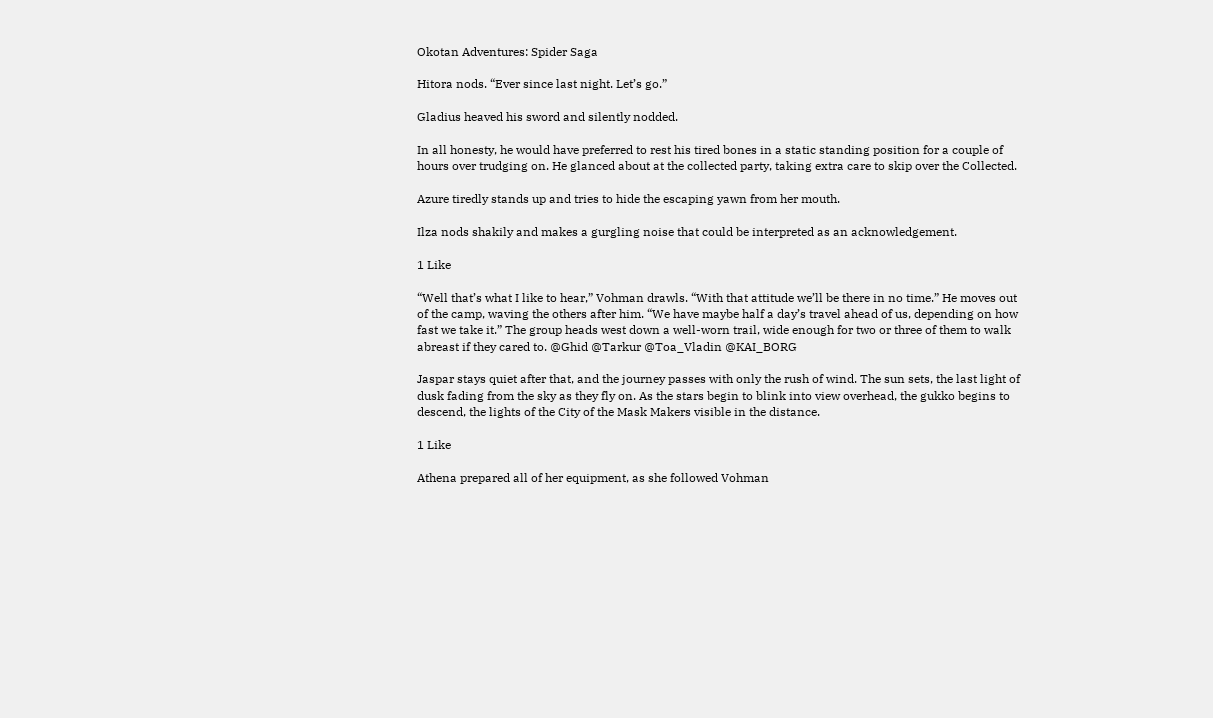Okotan Adventures: Spider Saga

Hitora nods. “Ever since last night. Let’s go.”

Gladius heaved his sword and silently nodded.

In all honesty, he would have preferred to rest his tired bones in a static standing position for a couple of hours over trudging on. He glanced about at the collected party, taking extra care to skip over the Collected.

Azure tiredly stands up and tries to hide the escaping yawn from her mouth.

Ilza nods shakily and makes a gurgling noise that could be interpreted as an acknowledgement.

1 Like

“Well that’s what I like to hear,” Vohman drawls. “With that attitude we’ll be there in no time.” He moves out of the camp, waving the others after him. “We have maybe half a day’s travel ahead of us, depending on how fast we take it.” The group heads west down a well-worn trail, wide enough for two or three of them to walk abreast if they cared to. @Ghid @Tarkur @Toa_Vladin @KAI_BORG

Jaspar stays quiet after that, and the journey passes with only the rush of wind. The sun sets, the last light of dusk fading from the sky as they fly on. As the stars begin to blink into view overhead, the gukko begins to descend, the lights of the City of the Mask Makers visible in the distance.

1 Like

Athena prepared all of her equipment, as she followed Vohman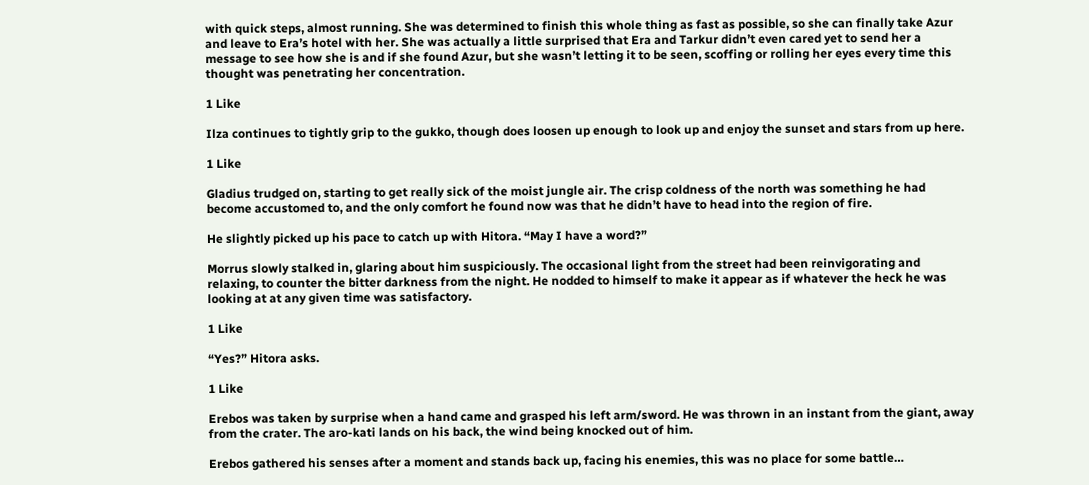with quick steps, almost running. She was determined to finish this whole thing as fast as possible, so she can finally take Azur and leave to Era’s hotel with her. She was actually a little surprised that Era and Tarkur didn’t even cared yet to send her a message to see how she is and if she found Azur, but she wasn’t letting it to be seen, scoffing or rolling her eyes every time this thought was penetrating her concentration.

1 Like

Ilza continues to tightly grip to the gukko, though does loosen up enough to look up and enjoy the sunset and stars from up here.

1 Like

Gladius trudged on, starting to get really sick of the moist jungle air. The crisp coldness of the north was something he had become accustomed to, and the only comfort he found now was that he didn’t have to head into the region of fire.

He slightly picked up his pace to catch up with Hitora. “May I have a word?”

Morrus slowly stalked in, glaring about him suspiciously. The occasional light from the street had been reinvigorating and relaxing, to counter the bitter darkness from the night. He nodded to himself to make it appear as if whatever the heck he was looking at at any given time was satisfactory.

1 Like

“Yes?” Hitora asks.

1 Like

Erebos was taken by surprise when a hand came and grasped his left arm/sword. He was thrown in an instant from the giant, away from the crater. The aro-kati lands on his back, the wind being knocked out of him.

Erebos gathered his senses after a moment and stands back up, facing his enemies, this was no place for some battle…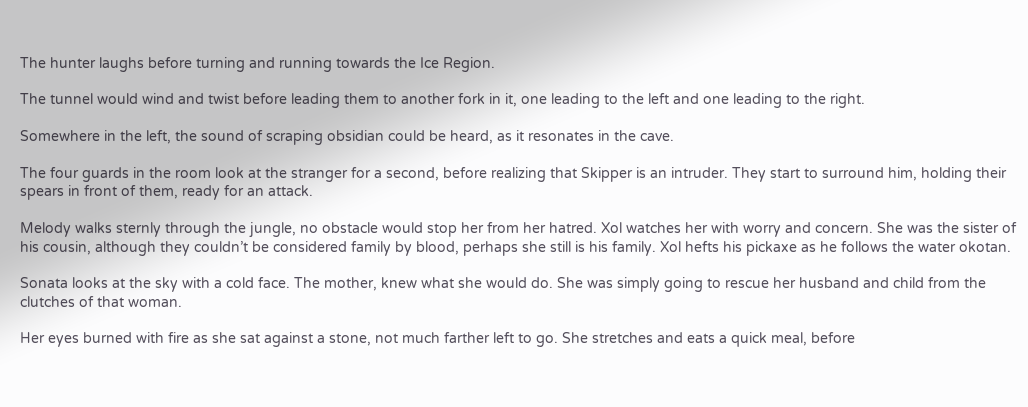The hunter laughs before turning and running towards the Ice Region.

The tunnel would wind and twist before leading them to another fork in it, one leading to the left and one leading to the right.

Somewhere in the left, the sound of scraping obsidian could be heard, as it resonates in the cave.

The four guards in the room look at the stranger for a second, before realizing that Skipper is an intruder. They start to surround him, holding their spears in front of them, ready for an attack.

Melody walks sternly through the jungle, no obstacle would stop her from her hatred. Xol watches her with worry and concern. She was the sister of his cousin, although they couldn’t be considered family by blood, perhaps she still is his family. Xol hefts his pickaxe as he follows the water okotan.

Sonata looks at the sky with a cold face. The mother, knew what she would do. She was simply going to rescue her husband and child from the clutches of that woman.

Her eyes burned with fire as she sat against a stone, not much farther left to go. She stretches and eats a quick meal, before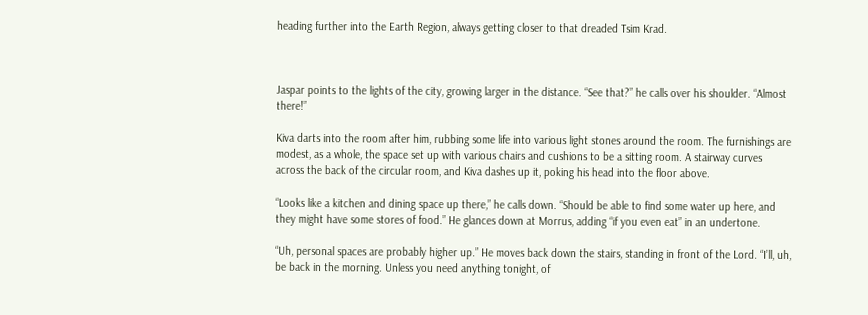heading further into the Earth Region, always getting closer to that dreaded Tsim Krad.



Jaspar points to the lights of the city, growing larger in the distance. “See that?” he calls over his shoulder. “Almost there!”

Kiva darts into the room after him, rubbing some life into various light stones around the room. The furnishings are modest, as a whole, the space set up with various chairs and cushions to be a sitting room. A stairway curves across the back of the circular room, and Kiva dashes up it, poking his head into the floor above.

“Looks like a kitchen and dining space up there,” he calls down. “Should be able to find some water up here, and they might have some stores of food.” He glances down at Morrus, adding “if you even eat” in an undertone.

“Uh, personal spaces are probably higher up.” He moves back down the stairs, standing in front of the Lord. “I’ll, uh, be back in the morning. Unless you need anything tonight, of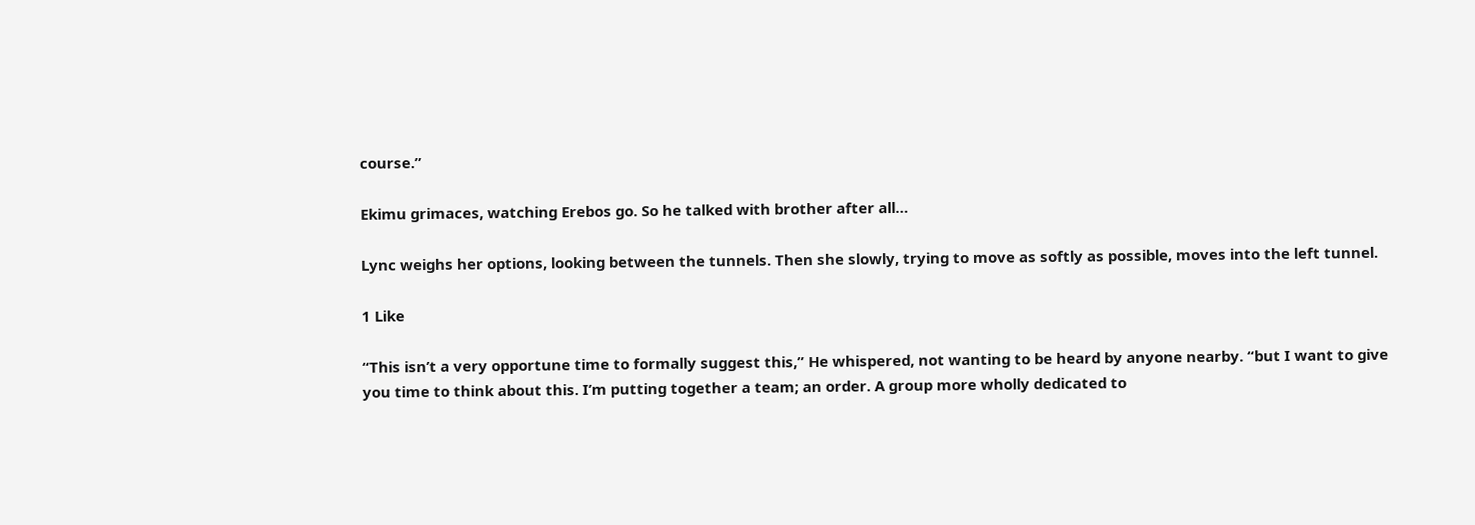course.”

Ekimu grimaces, watching Erebos go. So he talked with brother after all…

Lync weighs her options, looking between the tunnels. Then she slowly, trying to move as softly as possible, moves into the left tunnel.

1 Like

“This isn’t a very opportune time to formally suggest this,” He whispered, not wanting to be heard by anyone nearby. “but I want to give you time to think about this. I’m putting together a team; an order. A group more wholly dedicated to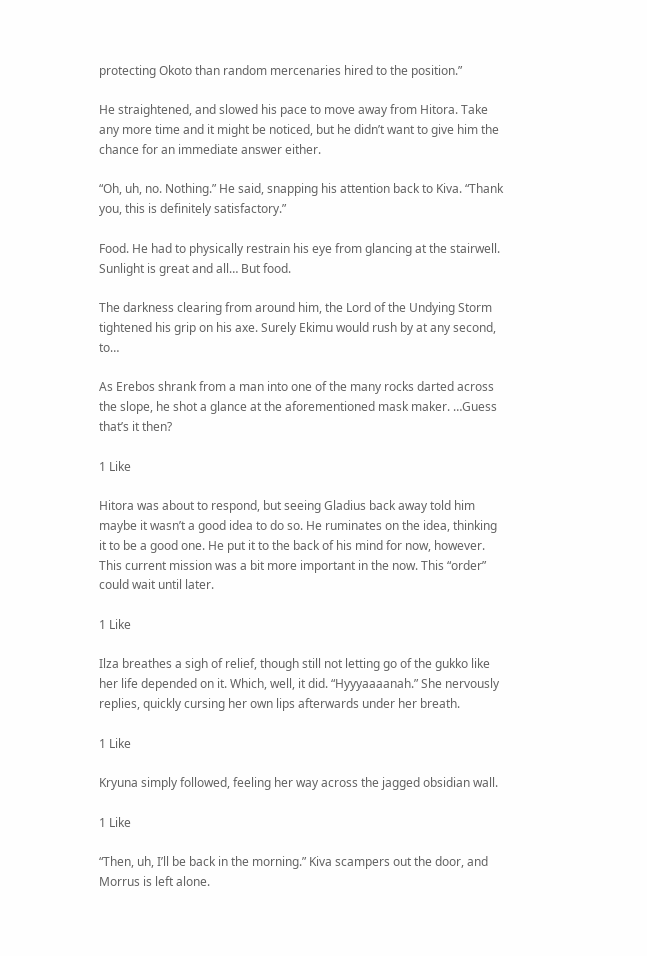protecting Okoto than random mercenaries hired to the position.”

He straightened, and slowed his pace to move away from Hitora. Take any more time and it might be noticed, but he didn’t want to give him the chance for an immediate answer either.

“Oh, uh, no. Nothing.” He said, snapping his attention back to Kiva. “Thank you, this is definitely satisfactory.”

Food. He had to physically restrain his eye from glancing at the stairwell. Sunlight is great and all… But food.

The darkness clearing from around him, the Lord of the Undying Storm tightened his grip on his axe. Surely Ekimu would rush by at any second, to…

As Erebos shrank from a man into one of the many rocks darted across the slope, he shot a glance at the aforementioned mask maker. …Guess that’s it then?

1 Like

Hitora was about to respond, but seeing Gladius back away told him maybe it wasn’t a good idea to do so. He ruminates on the idea, thinking it to be a good one. He put it to the back of his mind for now, however. This current mission was a bit more important in the now. This “order” could wait until later.

1 Like

Ilza breathes a sigh of relief, though still not letting go of the gukko like her life depended on it. Which, well, it did. “Hyyyaaaanah.” She nervously replies, quickly cursing her own lips afterwards under her breath.

1 Like

Kryuna simply followed, feeling her way across the jagged obsidian wall.

1 Like

“Then, uh, I’ll be back in the morning.” Kiva scampers out the door, and Morrus is left alone.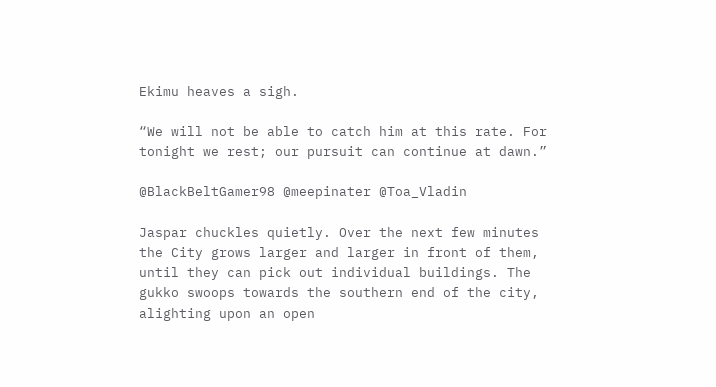Ekimu heaves a sigh.

“We will not be able to catch him at this rate. For tonight we rest; our pursuit can continue at dawn.”

@BlackBeltGamer98 @meepinater @Toa_Vladin

Jaspar chuckles quietly. Over the next few minutes the City grows larger and larger in front of them, until they can pick out individual buildings. The gukko swoops towards the southern end of the city, alighting upon an open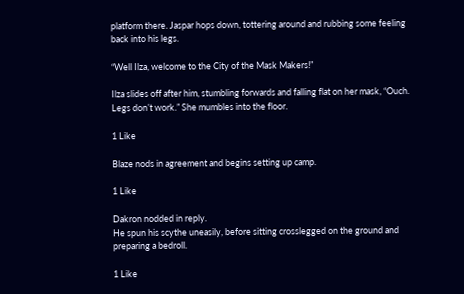platform there. Jaspar hops down, tottering around and rubbing some feeling back into his legs.

“Well Ilza, welcome to the City of the Mask Makers!”

Ilza slides off after him, stumbling forwards and falling flat on her mask, “Ouch. Legs don’t work.” She mumbles into the floor.

1 Like

Blaze nods in agreement and begins setting up camp.

1 Like

Dakron nodded in reply.
He spun his scythe uneasily, before sitting crosslegged on the ground and preparing a bedroll.

1 Like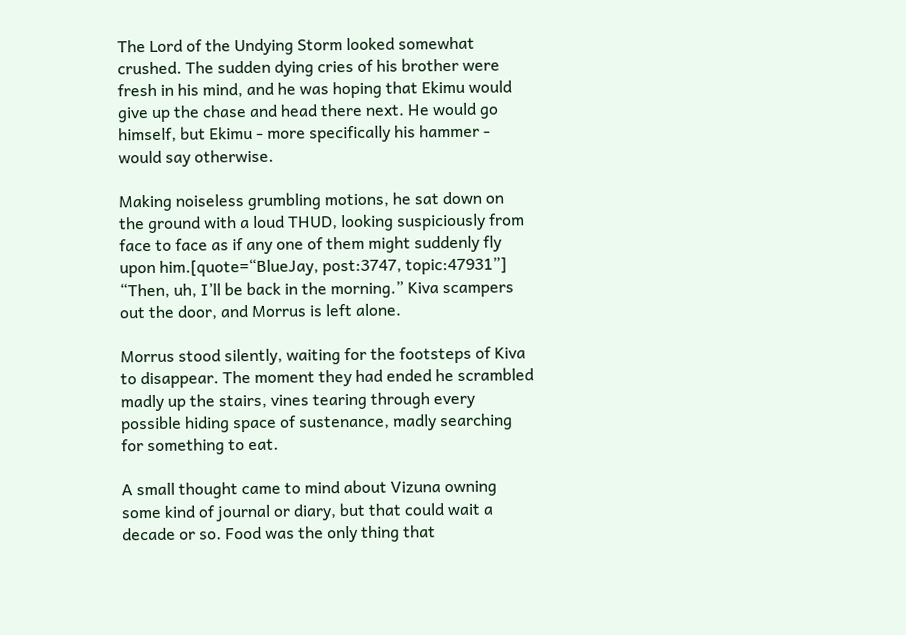The Lord of the Undying Storm looked somewhat crushed. The sudden dying cries of his brother were fresh in his mind, and he was hoping that Ekimu would give up the chase and head there next. He would go himself, but Ekimu - more specifically his hammer - would say otherwise.

Making noiseless grumbling motions, he sat down on the ground with a loud THUD, looking suspiciously from face to face as if any one of them might suddenly fly upon him.[quote=“BlueJay, post:3747, topic:47931”]
“Then, uh, I’ll be back in the morning.” Kiva scampers out the door, and Morrus is left alone.

Morrus stood silently, waiting for the footsteps of Kiva to disappear. The moment they had ended he scrambled madly up the stairs, vines tearing through every possible hiding space of sustenance, madly searching for something to eat.

A small thought came to mind about Vizuna owning some kind of journal or diary, but that could wait a decade or so. Food was the only thing that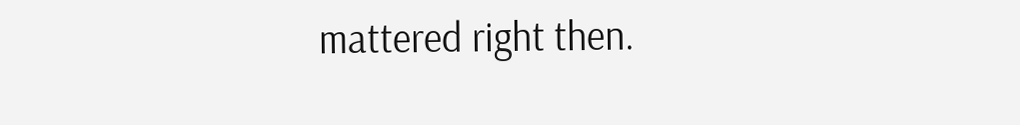mattered right then.